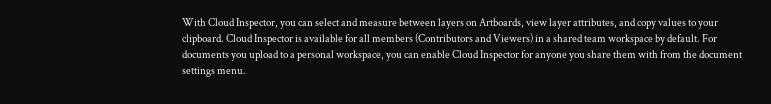With Cloud Inspector, you can select and measure between layers on Artboards, view layer attributes, and copy values to your clipboard. Cloud Inspector is available for all members (Contributors and Viewers) in a shared team workspace by default. For documents you upload to a personal workspace, you can enable Cloud Inspector for anyone you share them with from the document settings menu.